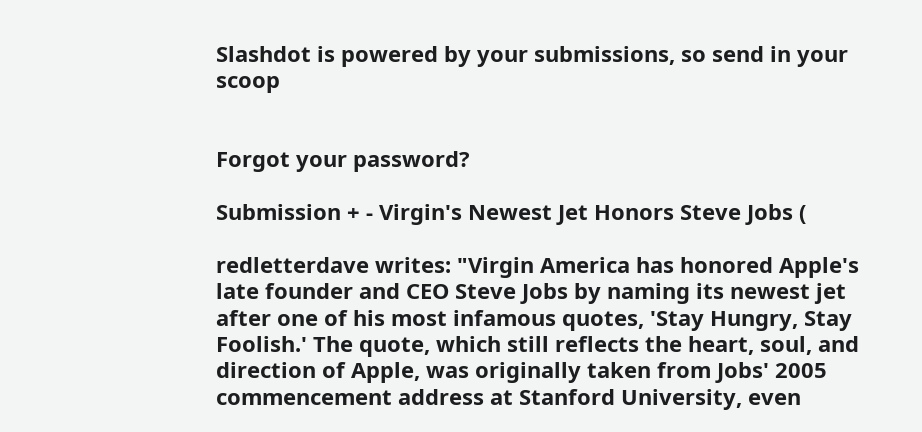Slashdot is powered by your submissions, so send in your scoop


Forgot your password?

Submission + - Virgin's Newest Jet Honors Steve Jobs (

redletterdave writes: "Virgin America has honored Apple's late founder and CEO Steve Jobs by naming its newest jet after one of his most infamous quotes, 'Stay Hungry, Stay Foolish.' The quote, which still reflects the heart, soul, and direction of Apple, was originally taken from Jobs' 2005 commencement address at Stanford University, even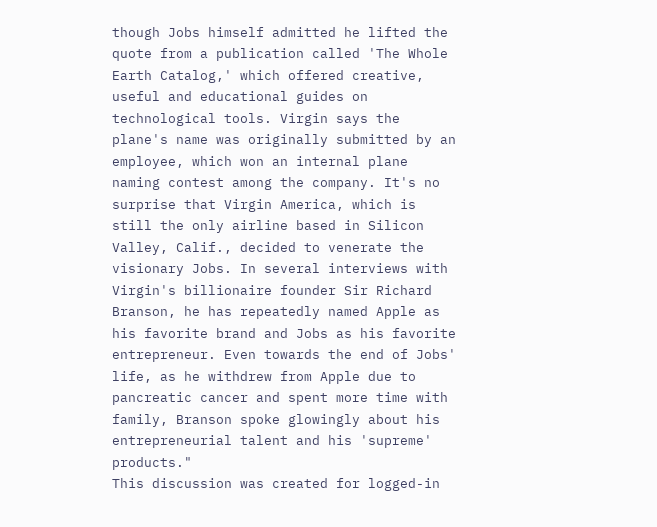though Jobs himself admitted he lifted the quote from a publication called 'The Whole Earth Catalog,' which offered creative, useful and educational guides on technological tools. Virgin says the plane's name was originally submitted by an employee, which won an internal plane naming contest among the company. It's no surprise that Virgin America, which is still the only airline based in Silicon Valley, Calif., decided to venerate the visionary Jobs. In several interviews with Virgin's billionaire founder Sir Richard Branson, he has repeatedly named Apple as his favorite brand and Jobs as his favorite entrepreneur. Even towards the end of Jobs' life, as he withdrew from Apple due to pancreatic cancer and spent more time with family, Branson spoke glowingly about his entrepreneurial talent and his 'supreme' products."
This discussion was created for logged-in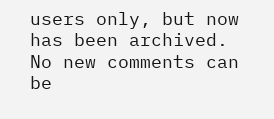users only, but now has been archived. No new comments can be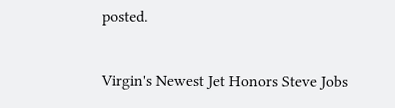posted.

Virgin's Newest Jet Honors Steve Jobs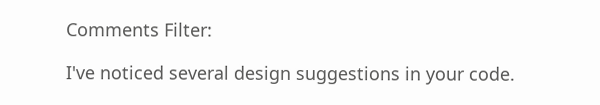Comments Filter:

I've noticed several design suggestions in your code.